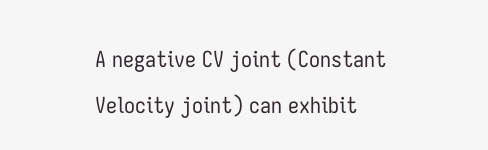A negative CV joint (Constant Velocity joint) can exhibit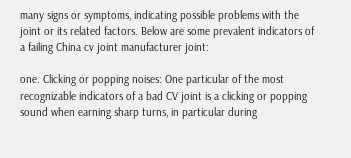many signs or symptoms, indicating possible problems with the joint or its related factors. Below are some prevalent indicators of a failing China cv joint manufacturer joint:

one. Clicking or popping noises: One particular of the most recognizable indicators of a bad CV joint is a clicking or popping sound when earning sharp turns, in particular during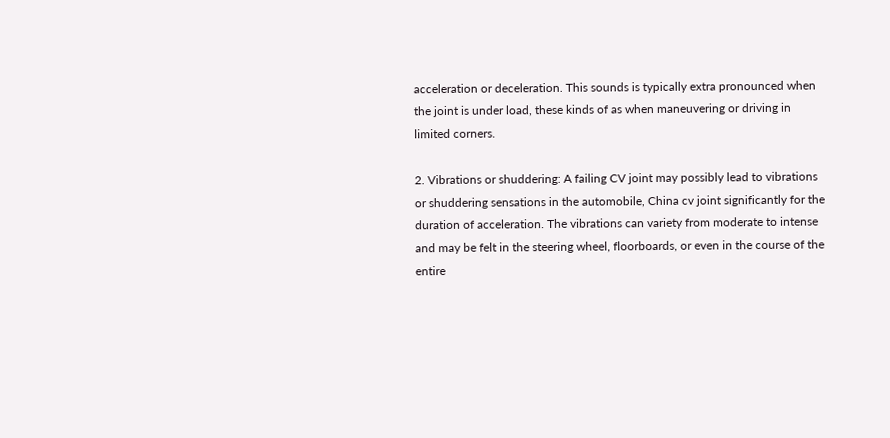acceleration or deceleration. This sounds is typically extra pronounced when the joint is under load, these kinds of as when maneuvering or driving in limited corners.

2. Vibrations or shuddering: A failing CV joint may possibly lead to vibrations or shuddering sensations in the automobile, China cv joint significantly for the duration of acceleration. The vibrations can variety from moderate to intense and may be felt in the steering wheel, floorboards, or even in the course of the entire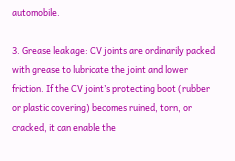automobile.

3. Grease leakage: CV joints are ordinarily packed with grease to lubricate the joint and lower friction. If the CV joint’s protecting boot (rubber or plastic covering) becomes ruined, torn, or cracked, it can enable the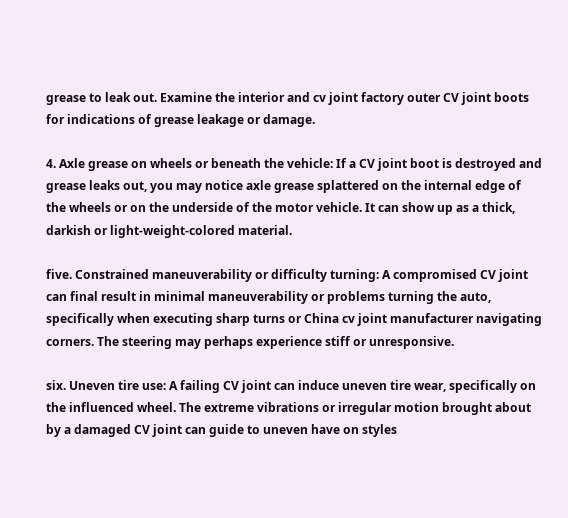grease to leak out. Examine the interior and cv joint factory outer CV joint boots for indications of grease leakage or damage.

4. Axle grease on wheels or beneath the vehicle: If a CV joint boot is destroyed and grease leaks out, you may notice axle grease splattered on the internal edge of the wheels or on the underside of the motor vehicle. It can show up as a thick, darkish or light-weight-colored material.

five. Constrained maneuverability or difficulty turning: A compromised CV joint can final result in minimal maneuverability or problems turning the auto, specifically when executing sharp turns or China cv joint manufacturer navigating corners. The steering may perhaps experience stiff or unresponsive.

six. Uneven tire use: A failing CV joint can induce uneven tire wear, specifically on the influenced wheel. The extreme vibrations or irregular motion brought about by a damaged CV joint can guide to uneven have on styles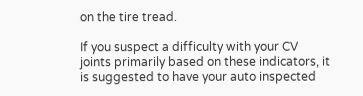on the tire tread.

If you suspect a difficulty with your CV joints primarily based on these indicators, it is suggested to have your auto inspected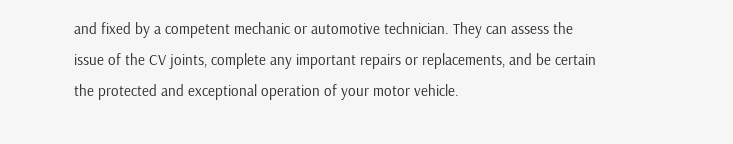and fixed by a competent mechanic or automotive technician. They can assess the issue of the CV joints, complete any important repairs or replacements, and be certain the protected and exceptional operation of your motor vehicle.